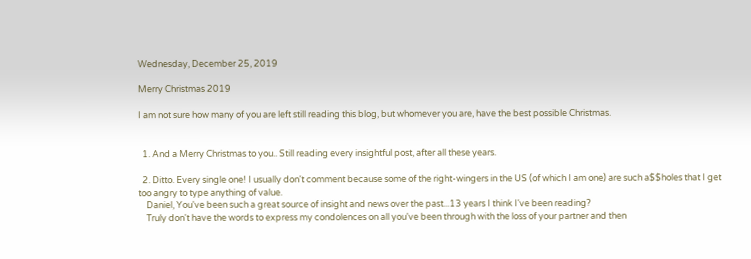Wednesday, December 25, 2019

Merry Christmas 2019

I am not sure how many of you are left still reading this blog, but whomever you are, have the best possible Christmas.


  1. And a Merry Christmas to you.. Still reading every insightful post, after all these years.

  2. Ditto. Every single one! I usually don't comment because some of the right-wingers in the US (of which I am one) are such a$$holes that I get too angry to type anything of value.
    Daniel, You've been such a great source of insight and news over the past...13 years I think I've been reading?
    Truly don't have the words to express my condolences on all you've been through with the loss of your partner and then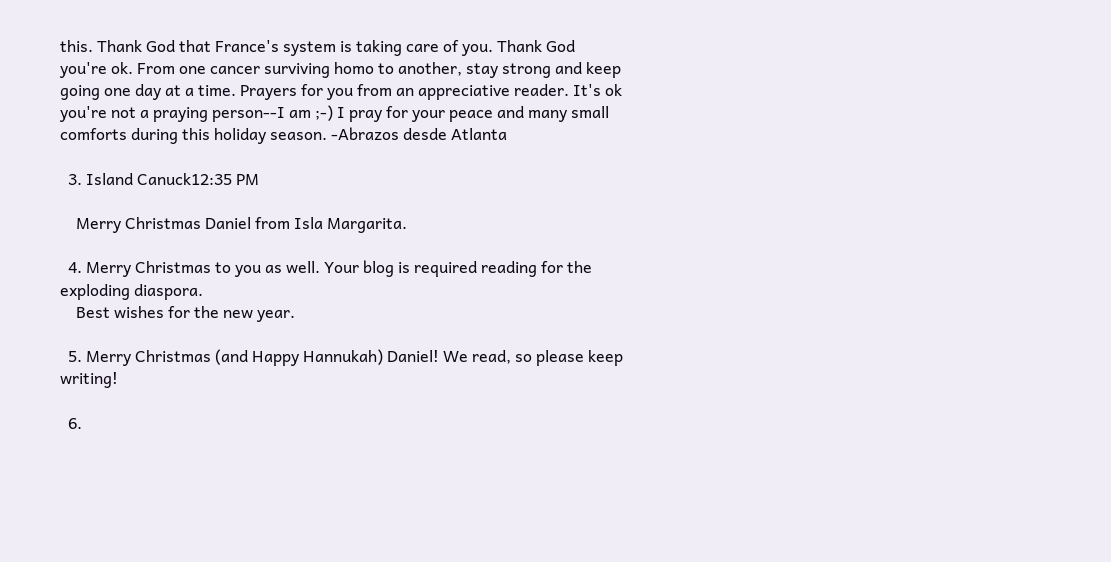this. Thank God that France's system is taking care of you. Thank God you're ok. From one cancer surviving homo to another, stay strong and keep going one day at a time. Prayers for you from an appreciative reader. It's ok you're not a praying person--I am ;-) I pray for your peace and many small comforts during this holiday season. -Abrazos desde Atlanta

  3. Island Canuck12:35 PM

    Merry Christmas Daniel from Isla Margarita.

  4. Merry Christmas to you as well. Your blog is required reading for the exploding diaspora.
    Best wishes for the new year.

  5. Merry Christmas (and Happy Hannukah) Daniel! We read, so please keep writing!

  6.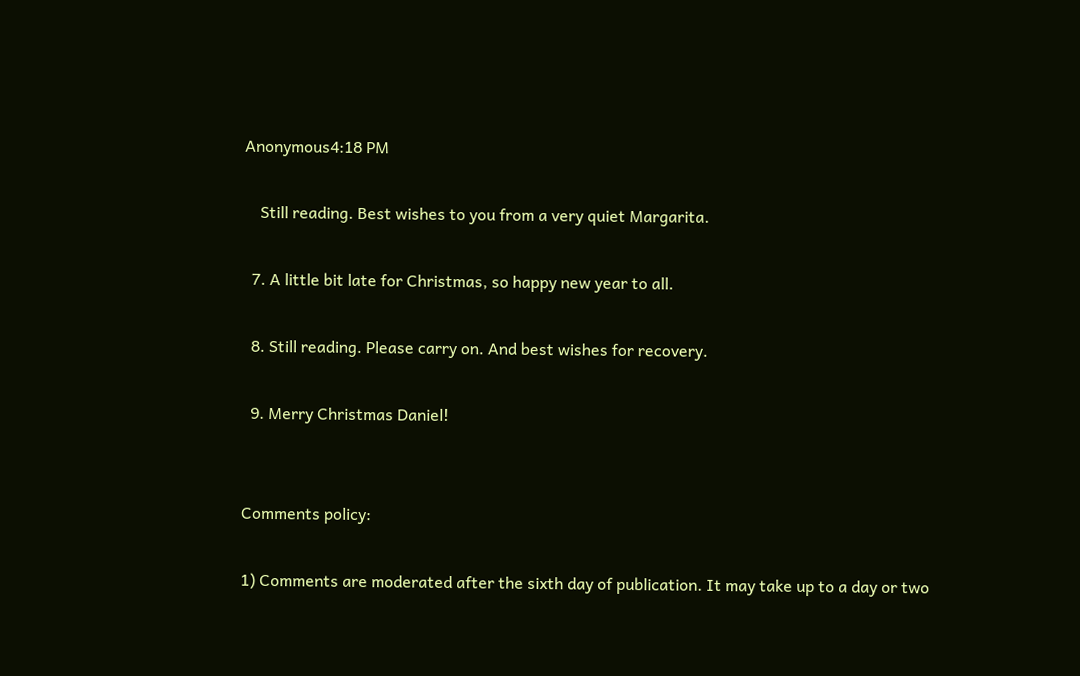Anonymous4:18 PM

    Still reading. Best wishes to you from a very quiet Margarita.

  7. A little bit late for Christmas, so happy new year to all.

  8. Still reading. Please carry on. And best wishes for recovery.

  9. Merry Christmas Daniel!


Comments policy:

1) Comments are moderated after the sixth day of publication. It may take up to a day or two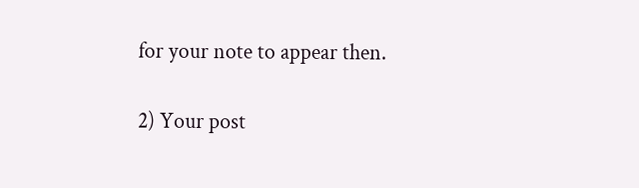for your note to appear then.

2) Your post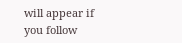will appear if you follow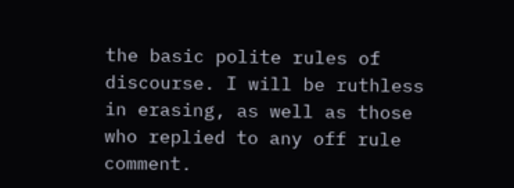the basic polite rules of discourse. I will be ruthless in erasing, as well as those who replied to any off rule comment.